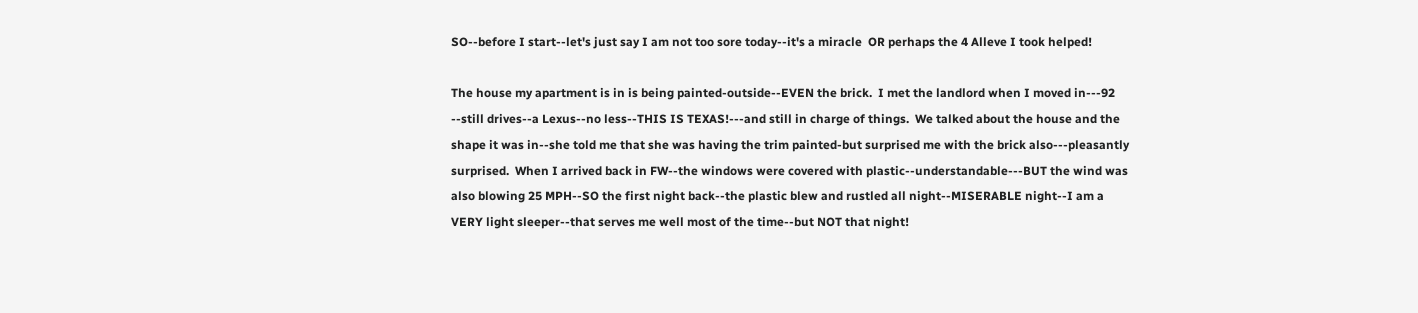SO--before I start--let's just say I am not too sore today--it's a miracle  OR perhaps the 4 Alleve I took helped!

The house my apartment is in is being painted-outside--EVEN the brick.  I met the landlord when I moved in---92 --still drives--a Lexus--no less--THIS IS TEXAS!---and still in charge of things.  We talked about the house and the shape it was in--she told me that she was having the trim painted-but surprised me with the brick also---pleasantly surprised.  When I arrived back in FW--the windows were covered with plastic--understandable---BUT the wind was also blowing 25 MPH--SO the first night back--the plastic blew and rustled all night--MISERABLE night--I am a VERY light sleeper--that serves me well most of the time--but NOT that night!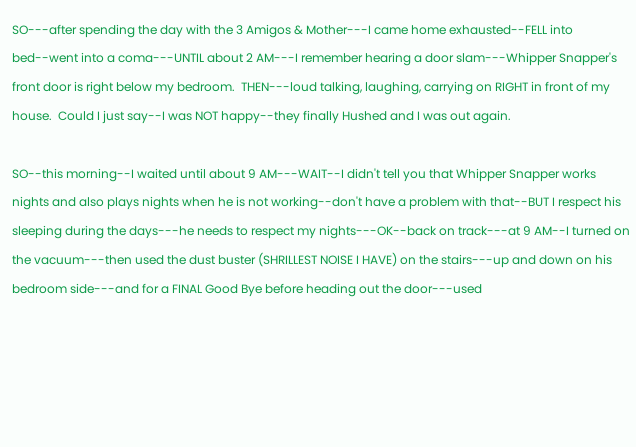SO---after spending the day with the 3 Amigos & Mother---I came home exhausted--FELL into bed--went into a coma---UNTIL about 2 AM---I remember hearing a door slam---Whipper Snapper's front door is right below my bedroom.  THEN---loud talking, laughing, carrying on RIGHT in front of my house.  Could I just say--I was NOT happy--they finally Hushed and I was out again.

SO--this morning--I waited until about 9 AM---WAIT--I didn't tell you that Whipper Snapper works nights and also plays nights when he is not working--don't have a problem with that--BUT I respect his sleeping during the days---he needs to respect my nights---OK--back on track---at 9 AM--I turned on the vacuum---then used the dust buster (SHRILLEST NOISE I HAVE) on the stairs---up and down on his bedroom side---and for a FINAL Good Bye before heading out the door---used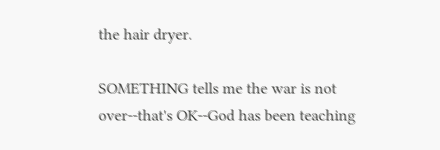the hair dryer.

SOMETHING tells me the war is not over--that's OK--God has been teaching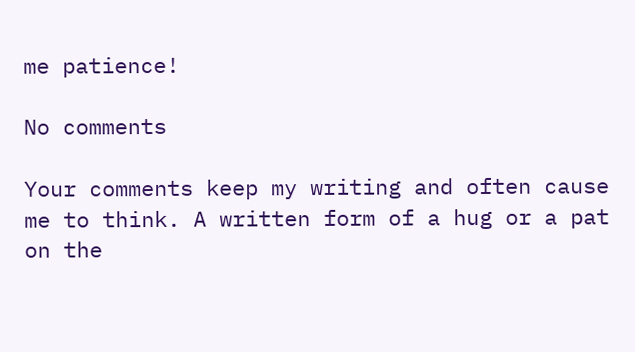me patience!

No comments

Your comments keep my writing and often cause me to think. A written form of a hug or a pat on the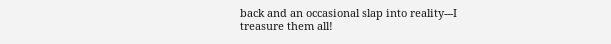back and an occasional slap into reality---I treasure them all!